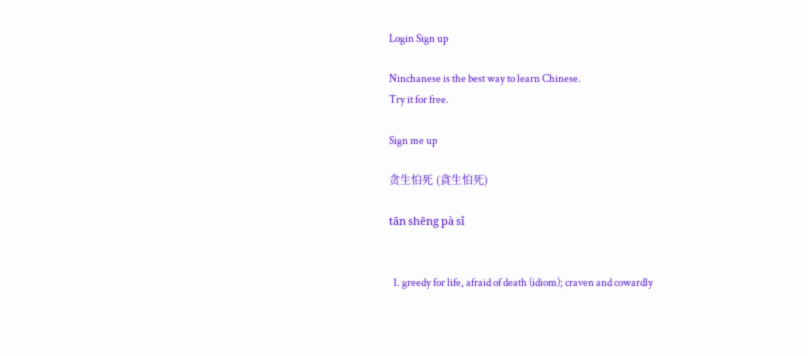Login Sign up

Ninchanese is the best way to learn Chinese.
Try it for free.

Sign me up

贪生怕死 (貪生怕死)

tān shēng pà sǐ


  1. greedy for life, afraid of death (idiom); craven and cowardly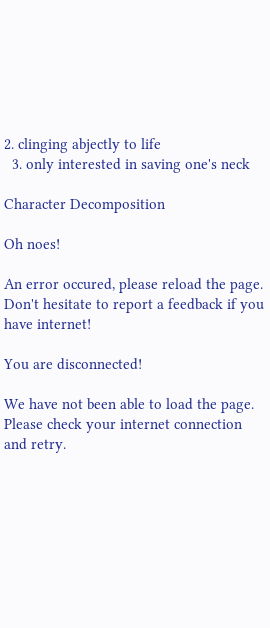2. clinging abjectly to life
  3. only interested in saving one's neck

Character Decomposition

Oh noes!

An error occured, please reload the page.
Don't hesitate to report a feedback if you have internet!

You are disconnected!

We have not been able to load the page.
Please check your internet connection and retry.